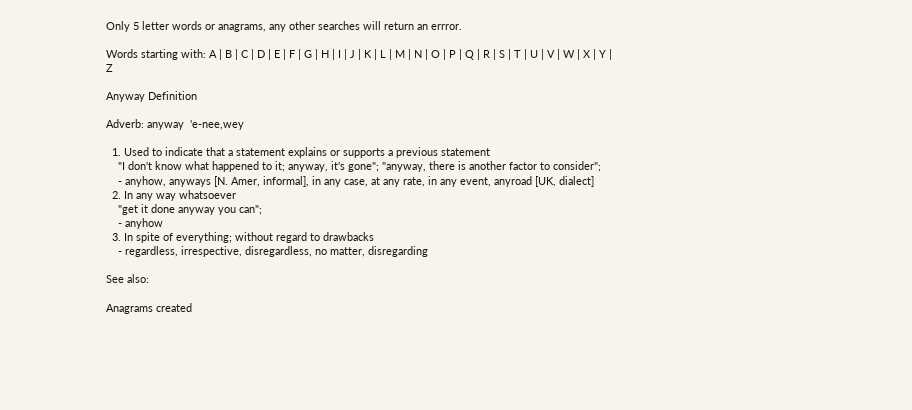Only 5 letter words or anagrams, any other searches will return an errror.

Words starting with: A | B | C | D | E | F | G | H | I | J | K | L | M | N | O | P | Q | R | S | T | U | V | W | X | Y | Z

Anyway Definition

Adverb: anyway  'e-nee,wey

  1. Used to indicate that a statement explains or supports a previous statement
    "I don't know what happened to it; anyway, it's gone"; "anyway, there is another factor to consider";
    - anyhow, anyways [N. Amer, informal], in any case, at any rate, in any event, anyroad [UK, dialect]
  2. In any way whatsoever
    "get it done anyway you can";
    - anyhow
  3. In spite of everything; without regard to drawbacks
    - regardless, irrespective, disregardless, no matter, disregarding

See also:

Anagrams created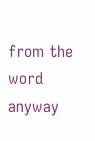from the word anyway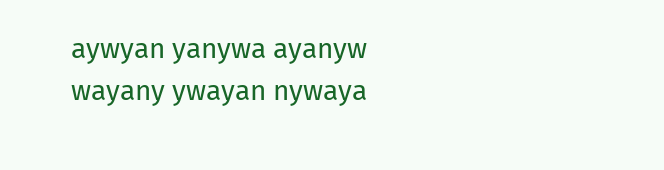aywyan yanywa ayanyw wayany ywayan nywaya